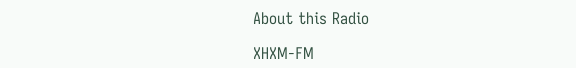About this Radio

XHXM-FM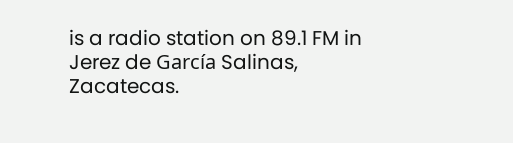is a radio station on 89.1 FM in Jerez de García Salinas, Zacatecas.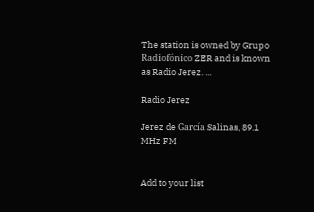The station is owned by Grupo Radiofónico ZER and is known as Radio Jerez. ...

Radio Jerez

Jerez de García Salinas, 89.1 MHz FM


Add to your list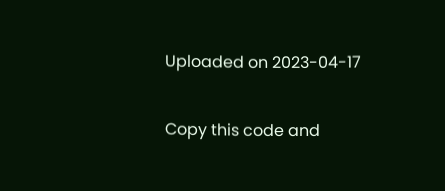Uploaded on 2023-04-17

Copy this code and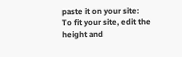paste it on your site:
To fit your site, edit the height and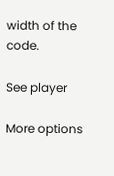width of the code.

See player

More options